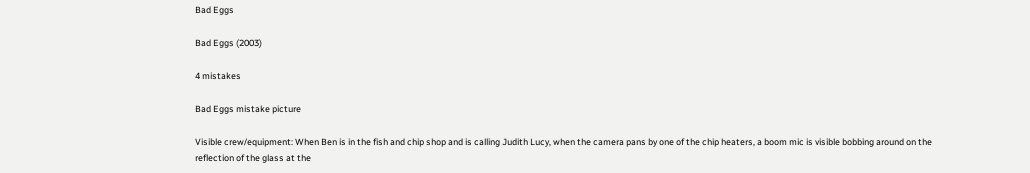Bad Eggs

Bad Eggs (2003)

4 mistakes

Bad Eggs mistake picture

Visible crew/equipment: When Ben is in the fish and chip shop and is calling Judith Lucy, when the camera pans by one of the chip heaters, a boom mic is visible bobbing around on the reflection of the glass at the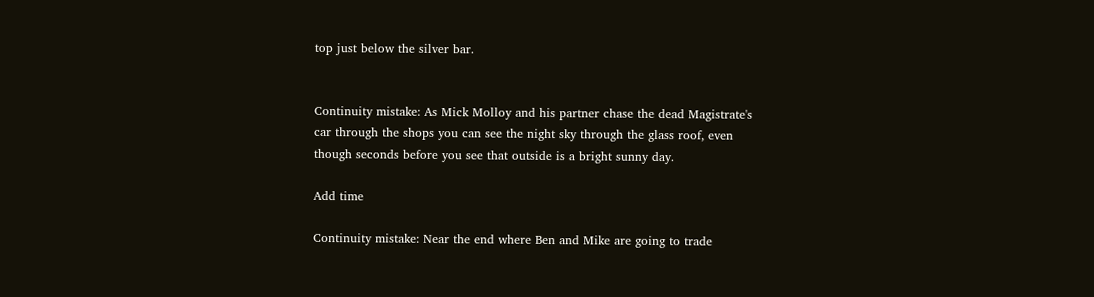top just below the silver bar.


Continuity mistake: As Mick Molloy and his partner chase the dead Magistrate's car through the shops you can see the night sky through the glass roof, even though seconds before you see that outside is a bright sunny day.

Add time

Continuity mistake: Near the end where Ben and Mike are going to trade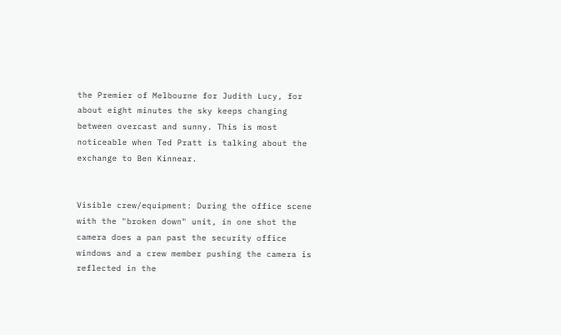the Premier of Melbourne for Judith Lucy, for about eight minutes the sky keeps changing between overcast and sunny. This is most noticeable when Ted Pratt is talking about the exchange to Ben Kinnear.


Visible crew/equipment: During the office scene with the "broken down" unit, in one shot the camera does a pan past the security office windows and a crew member pushing the camera is reflected in the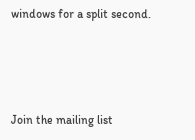windows for a split second.




Join the mailing list